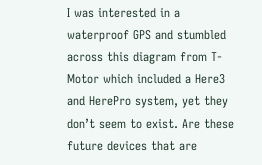I was interested in a waterproof GPS and stumbled across this diagram from T-Motor which included a Here3 and HerePro system, yet they don’t seem to exist. Are these future devices that are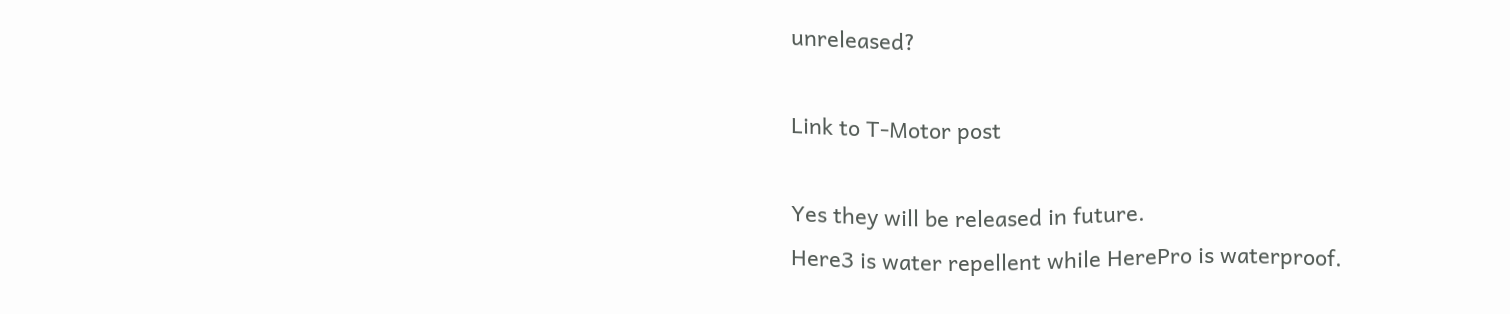unreleased?

Link to T-Motor post

Yes they will be released in future.
Here3 is water repellent while HerePro is waterproof.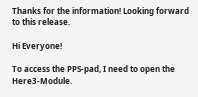Thanks for the information! Looking forward to this release.

Hi Everyone!

To access the PPS-pad, I need to open the Here3-Module.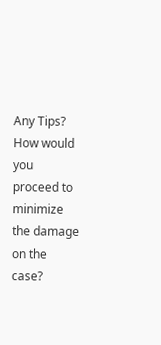Any Tips? How would you proceed to minimize the damage on the case?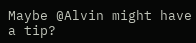Maybe @Alvin might have a tip?